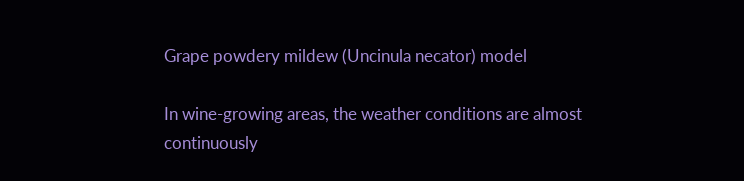Grape powdery mildew (Uncinula necator) model

In wine-growing areas, the weather conditions are almost continuously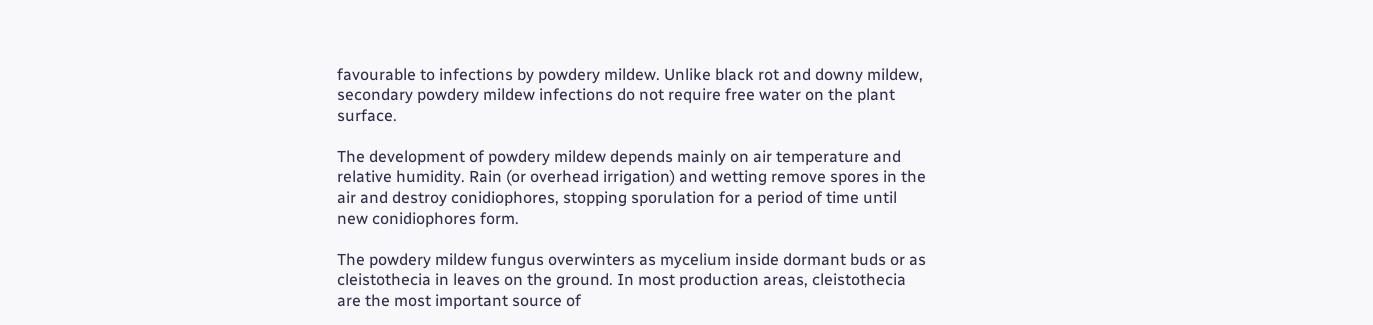favourable to infections by powdery mildew. Unlike black rot and downy mildew, secondary powdery mildew infections do not require free water on the plant surface.

The development of powdery mildew depends mainly on air temperature and relative humidity. Rain (or overhead irrigation) and wetting remove spores in the air and destroy conidiophores, stopping sporulation for a period of time until new conidiophores form.

The powdery mildew fungus overwinters as mycelium inside dormant buds or as cleistothecia in leaves on the ground. In most production areas, cleistothecia are the most important source of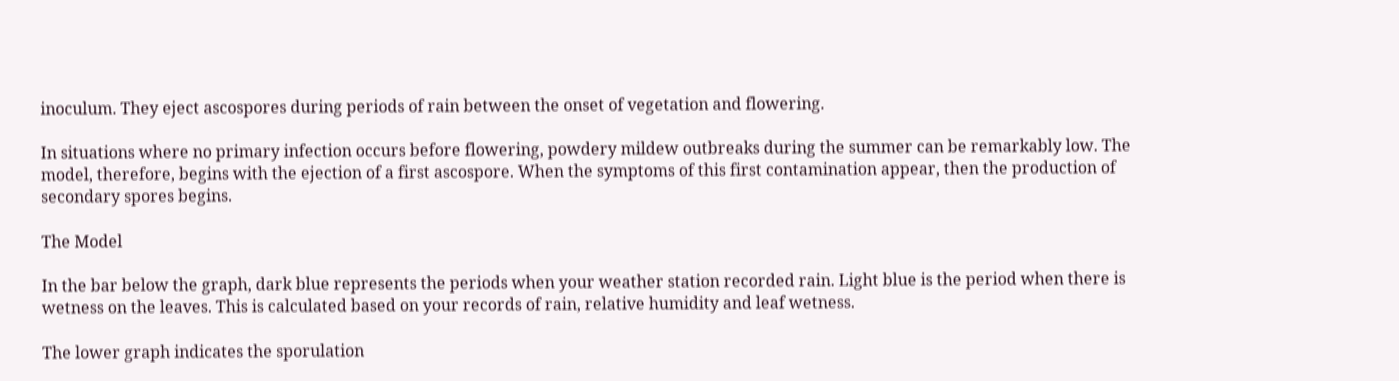inoculum. They eject ascospores during periods of rain between the onset of vegetation and flowering.

In situations where no primary infection occurs before flowering, powdery mildew outbreaks during the summer can be remarkably low. The model, therefore, begins with the ejection of a first ascospore. When the symptoms of this first contamination appear, then the production of secondary spores begins.

The Model

In the bar below the graph, dark blue represents the periods when your weather station recorded rain. Light blue is the period when there is wetness on the leaves. This is calculated based on your records of rain, relative humidity and leaf wetness.

The lower graph indicates the sporulation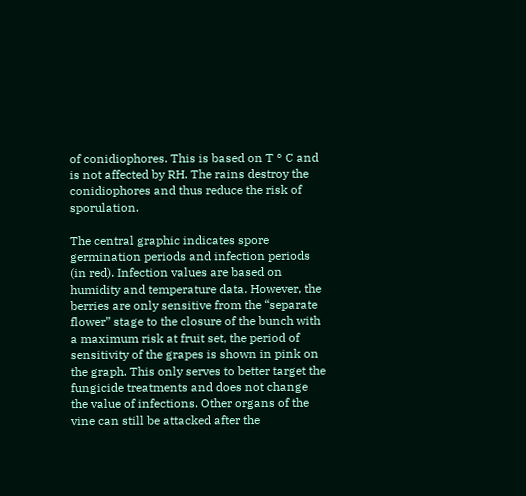of conidiophores. This is based on T ° C and is not affected by RH. The rains destroy the conidiophores and thus reduce the risk of sporulation.

The central graphic indicates spore germination periods and infection periods (in red). Infection values are based on humidity and temperature data. However, the berries are only sensitive from the “separate flower” stage to the closure of the bunch with a maximum risk at fruit set, the period of sensitivity of the grapes is shown in pink on the graph. This only serves to better target the fungicide treatments and does not change the value of infections. Other organs of the vine can still be attacked after the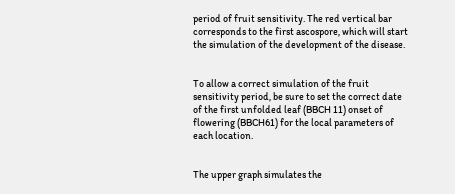period of fruit sensitivity. The red vertical bar corresponds to the first ascospore, which will start the simulation of the development of the disease.


To allow a correct simulation of the fruit sensitivity period, be sure to set the correct date of the first unfolded leaf (BBCH 11) onset of flowering (BBCH61) for the local parameters of each location.


The upper graph simulates the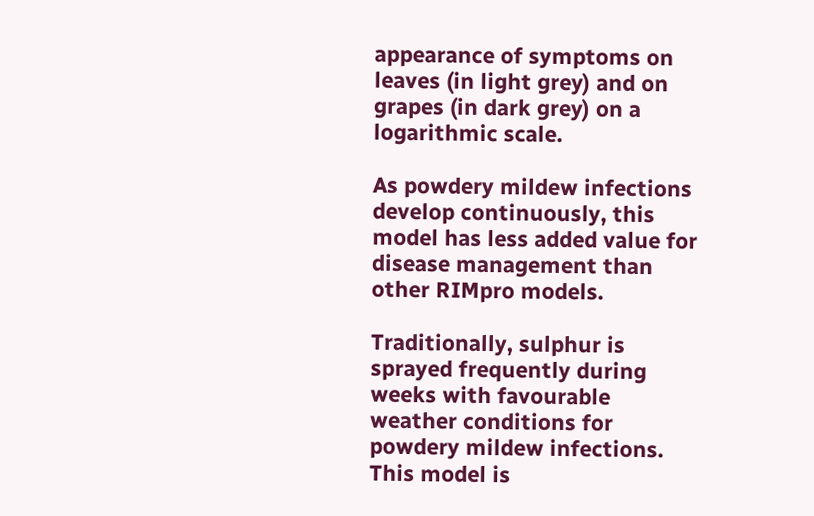appearance of symptoms on leaves (in light grey) and on grapes (in dark grey) on a logarithmic scale.

As powdery mildew infections develop continuously, this model has less added value for disease management than other RIMpro models.

Traditionally, sulphur is sprayed frequently during weeks with favourable weather conditions for powdery mildew infections. This model is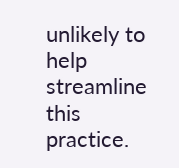unlikely to help streamline this practice.